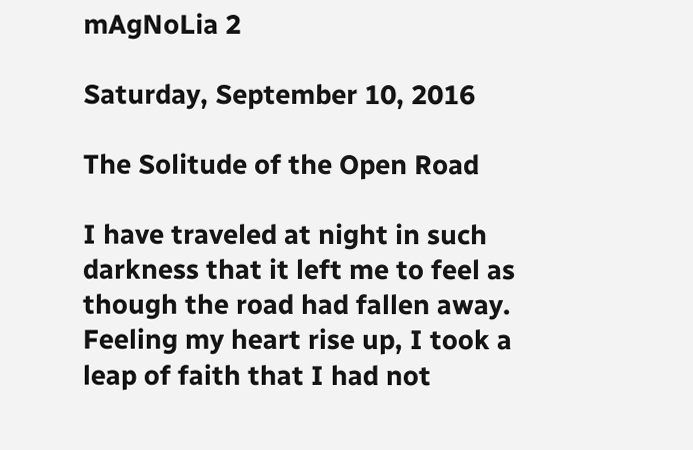mAgNoLia 2

Saturday, September 10, 2016

The Solitude of the Open Road

I have traveled at night in such darkness that it left me to feel as though the road had fallen away. Feeling my heart rise up, I took a leap of faith that I had not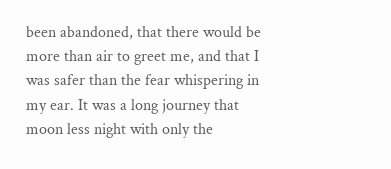been abandoned, that there would be more than air to greet me, and that I was safer than the fear whispering in my ear. It was a long journey that moon less night with only the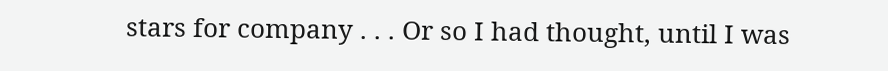stars for company . . . Or so I had thought, until I was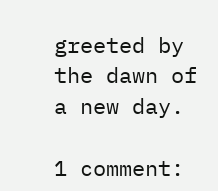greeted by the dawn of a new day.

1 comment: